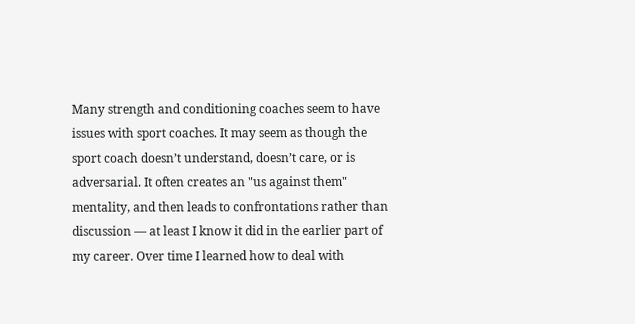Many strength and conditioning coaches seem to have issues with sport coaches. It may seem as though the sport coach doesn’t understand, doesn’t care, or is adversarial. It often creates an "us against them" mentality, and then leads to confrontations rather than discussion — at least I know it did in the earlier part of my career. Over time I learned how to deal with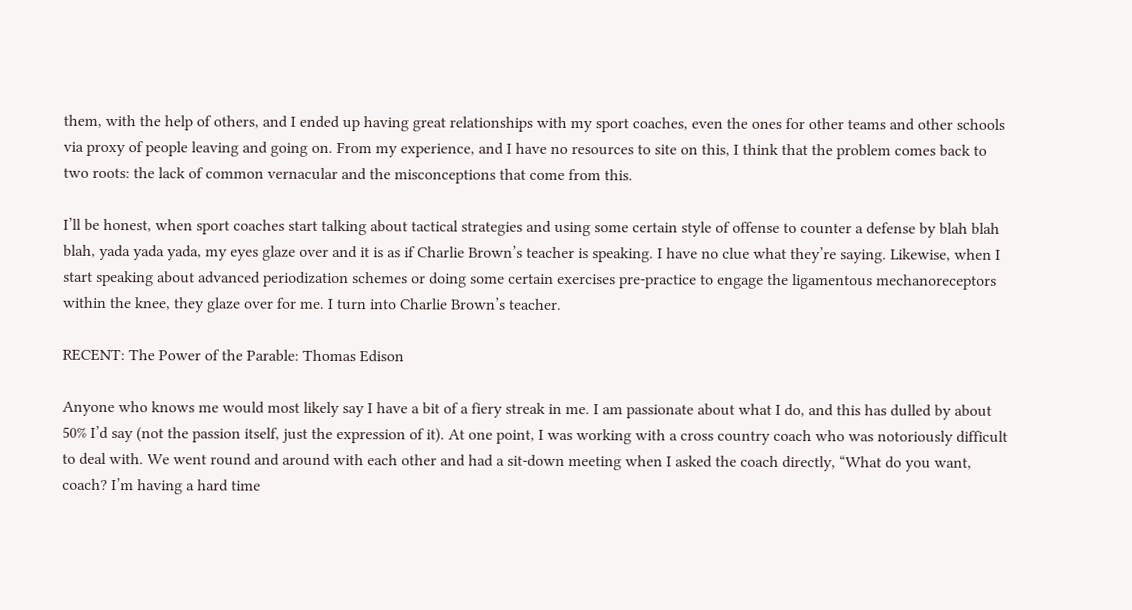them, with the help of others, and I ended up having great relationships with my sport coaches, even the ones for other teams and other schools via proxy of people leaving and going on. From my experience, and I have no resources to site on this, I think that the problem comes back to two roots: the lack of common vernacular and the misconceptions that come from this.

I’ll be honest, when sport coaches start talking about tactical strategies and using some certain style of offense to counter a defense by blah blah blah, yada yada yada, my eyes glaze over and it is as if Charlie Brown’s teacher is speaking. I have no clue what they’re saying. Likewise, when I start speaking about advanced periodization schemes or doing some certain exercises pre-practice to engage the ligamentous mechanoreceptors within the knee, they glaze over for me. I turn into Charlie Brown’s teacher.

RECENT: The Power of the Parable: Thomas Edison

Anyone who knows me would most likely say I have a bit of a fiery streak in me. I am passionate about what I do, and this has dulled by about 50% I’d say (not the passion itself, just the expression of it). At one point, I was working with a cross country coach who was notoriously difficult to deal with. We went round and around with each other and had a sit-down meeting when I asked the coach directly, “What do you want, coach? I’m having a hard time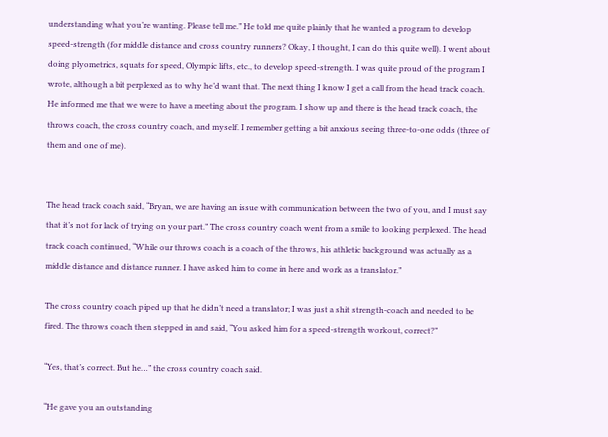understanding what you’re wanting. Please tell me.” He told me quite plainly that he wanted a program to develop speed-strength (for middle distance and cross country runners? Okay, I thought, I can do this quite well). I went about doing plyometrics, squats for speed, Olympic lifts, etc., to develop speed-strength. I was quite proud of the program I wrote, although a bit perplexed as to why he’d want that. The next thing I know I get a call from the head track coach. He informed me that we were to have a meeting about the program. I show up and there is the head track coach, the throws coach, the cross country coach, and myself. I remember getting a bit anxious seeing three-to-one odds (three of them and one of me).


The head track coach said, “Bryan, we are having an issue with communication between the two of you, and I must say that it’s not for lack of trying on your part.” The cross country coach went from a smile to looking perplexed. The head track coach continued, “While our throws coach is a coach of the throws, his athletic background was actually as a middle distance and distance runner. I have asked him to come in here and work as a translator.”

The cross country coach piped up that he didn’t need a translator; I was just a shit strength-coach and needed to be fired. The throws coach then stepped in and said, “You asked him for a speed-strength workout, correct?”

“Yes, that’s correct. But he…” the cross country coach said.

“He gave you an outstanding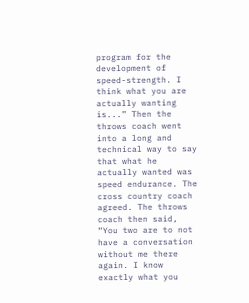program for the development of speed-strength. I think what you are actually wanting is...” Then the throws coach went into a long and technical way to say that what he actually wanted was speed endurance. The cross country coach agreed. The throws coach then said, “You two are to not have a conversation without me there again. I know exactly what you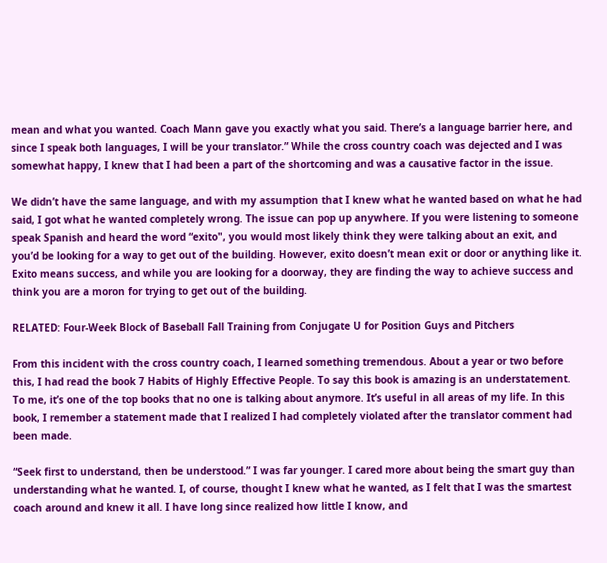mean and what you wanted. Coach Mann gave you exactly what you said. There’s a language barrier here, and since I speak both languages, I will be your translator.” While the cross country coach was dejected and I was somewhat happy, I knew that I had been a part of the shortcoming and was a causative factor in the issue.

We didn’t have the same language, and with my assumption that I knew what he wanted based on what he had said, I got what he wanted completely wrong. The issue can pop up anywhere. If you were listening to someone speak Spanish and heard the word “exito", you would most likely think they were talking about an exit, and you’d be looking for a way to get out of the building. However, exito doesn’t mean exit or door or anything like it. Exito means success, and while you are looking for a doorway, they are finding the way to achieve success and think you are a moron for trying to get out of the building.

RELATED: Four-Week Block of Baseball Fall Training from Conjugate U for Position Guys and Pitchers

From this incident with the cross country coach, I learned something tremendous. About a year or two before this, I had read the book 7 Habits of Highly Effective People. To say this book is amazing is an understatement. To me, it’s one of the top books that no one is talking about anymore. It’s useful in all areas of my life. In this book, I remember a statement made that I realized I had completely violated after the translator comment had been made.

“Seek first to understand, then be understood.” I was far younger. I cared more about being the smart guy than understanding what he wanted. I, of course, thought I knew what he wanted, as I felt that I was the smartest coach around and knew it all. I have long since realized how little I know, and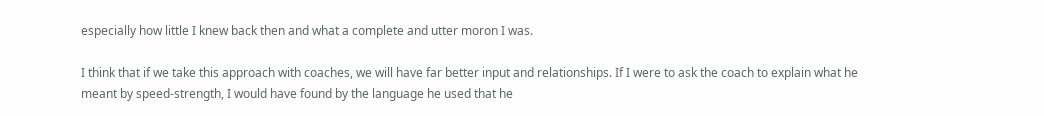especially how little I knew back then and what a complete and utter moron I was.

I think that if we take this approach with coaches, we will have far better input and relationships. If I were to ask the coach to explain what he meant by speed-strength, I would have found by the language he used that he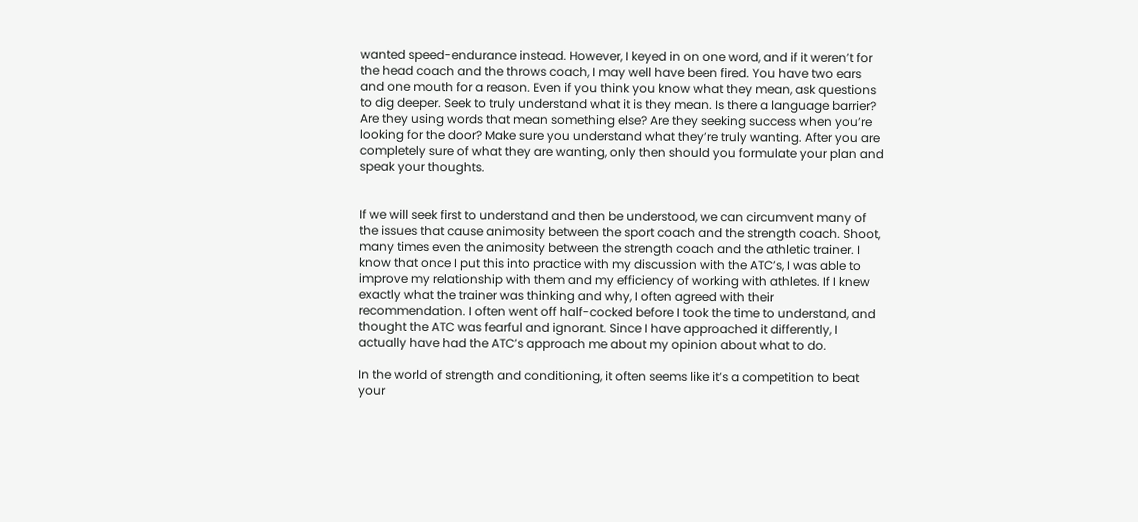wanted speed-endurance instead. However, I keyed in on one word, and if it weren’t for the head coach and the throws coach, I may well have been fired. You have two ears and one mouth for a reason. Even if you think you know what they mean, ask questions to dig deeper. Seek to truly understand what it is they mean. Is there a language barrier? Are they using words that mean something else? Are they seeking success when you’re looking for the door? Make sure you understand what they’re truly wanting. After you are completely sure of what they are wanting, only then should you formulate your plan and speak your thoughts.


If we will seek first to understand and then be understood, we can circumvent many of the issues that cause animosity between the sport coach and the strength coach. Shoot, many times even the animosity between the strength coach and the athletic trainer. I know that once I put this into practice with my discussion with the ATC’s, I was able to improve my relationship with them and my efficiency of working with athletes. If I knew exactly what the trainer was thinking and why, I often agreed with their recommendation. I often went off half-cocked before I took the time to understand, and thought the ATC was fearful and ignorant. Since I have approached it differently, I actually have had the ATC’s approach me about my opinion about what to do.

In the world of strength and conditioning, it often seems like it’s a competition to beat your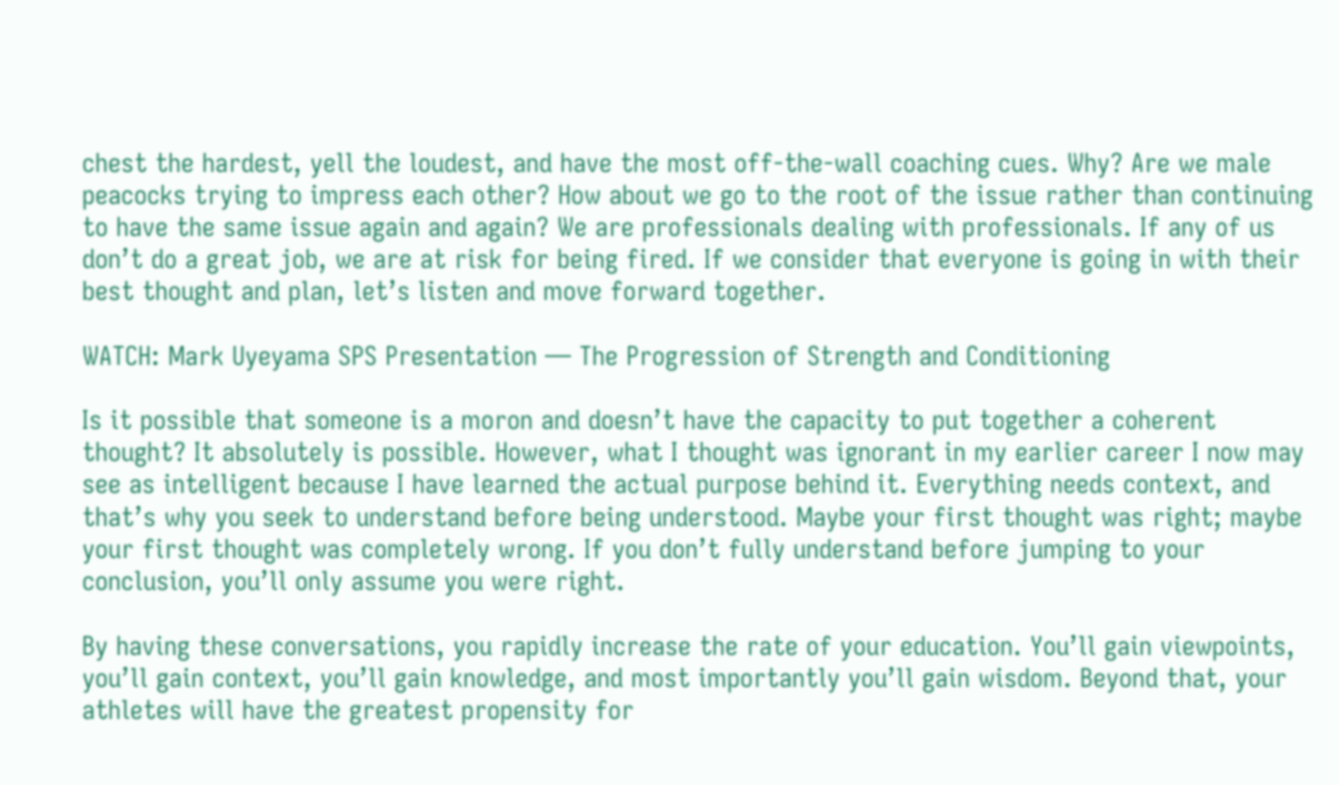chest the hardest, yell the loudest, and have the most off-the-wall coaching cues. Why? Are we male peacocks trying to impress each other? How about we go to the root of the issue rather than continuing to have the same issue again and again? We are professionals dealing with professionals. If any of us don’t do a great job, we are at risk for being fired. If we consider that everyone is going in with their best thought and plan, let’s listen and move forward together.

WATCH: Mark Uyeyama SPS Presentation — The Progression of Strength and Conditioning

Is it possible that someone is a moron and doesn’t have the capacity to put together a coherent thought? It absolutely is possible. However, what I thought was ignorant in my earlier career I now may see as intelligent because I have learned the actual purpose behind it. Everything needs context, and that’s why you seek to understand before being understood. Maybe your first thought was right; maybe your first thought was completely wrong. If you don’t fully understand before jumping to your conclusion, you’ll only assume you were right.

By having these conversations, you rapidly increase the rate of your education. You’ll gain viewpoints, you’ll gain context, you’ll gain knowledge, and most importantly you’ll gain wisdom. Beyond that, your athletes will have the greatest propensity for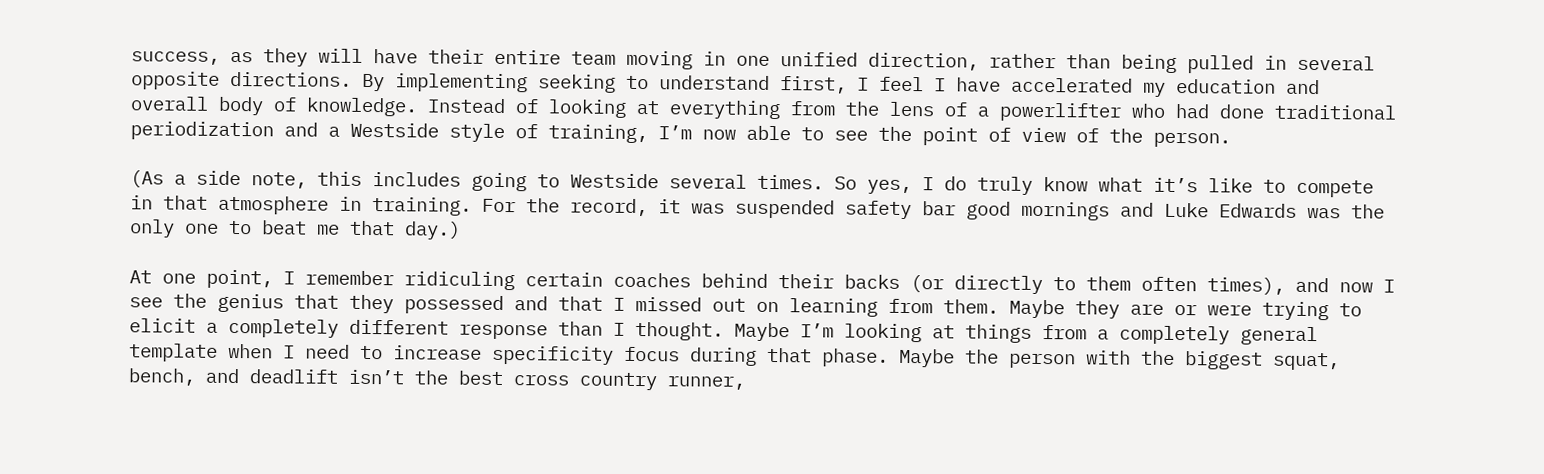success, as they will have their entire team moving in one unified direction, rather than being pulled in several opposite directions. By implementing seeking to understand first, I feel I have accelerated my education and overall body of knowledge. Instead of looking at everything from the lens of a powerlifter who had done traditional periodization and a Westside style of training, I’m now able to see the point of view of the person.

(As a side note, this includes going to Westside several times. So yes, I do truly know what it’s like to compete in that atmosphere in training. For the record, it was suspended safety bar good mornings and Luke Edwards was the only one to beat me that day.)

At one point, I remember ridiculing certain coaches behind their backs (or directly to them often times), and now I see the genius that they possessed and that I missed out on learning from them. Maybe they are or were trying to elicit a completely different response than I thought. Maybe I’m looking at things from a completely general template when I need to increase specificity focus during that phase. Maybe the person with the biggest squat, bench, and deadlift isn’t the best cross country runner,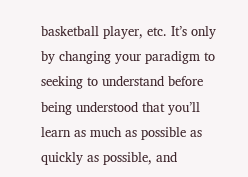basketball player, etc. It’s only by changing your paradigm to seeking to understand before being understood that you’ll learn as much as possible as quickly as possible, and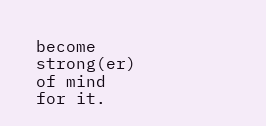become strong(er) of mind for it.